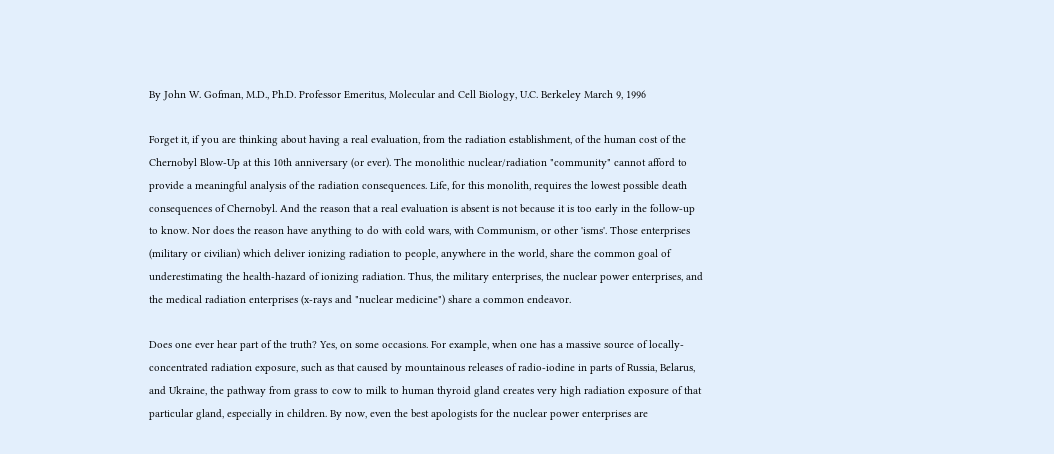By John W. Gofman, M.D., Ph.D. Professor Emeritus, Molecular and Cell Biology, U.C. Berkeley March 9, 1996

Forget it, if you are thinking about having a real evaluation, from the radiation establishment, of the human cost of the Chernobyl Blow-Up at this 10th anniversary (or ever). The monolithic nuclear/radiation "community" cannot afford to provide a meaningful analysis of the radiation consequences. Life, for this monolith, requires the lowest possible death consequences of Chernobyl. And the reason that a real evaluation is absent is not because it is too early in the follow-up to know. Nor does the reason have anything to do with cold wars, with Communism, or other 'isms'. Those enterprises (military or civilian) which deliver ionizing radiation to people, anywhere in the world, share the common goal of underestimating the health-hazard of ionizing radiation. Thus, the military enterprises, the nuclear power enterprises, and the medical radiation enterprises (x-rays and "nuclear medicine") share a common endeavor.

Does one ever hear part of the truth? Yes, on some occasions. For example, when one has a massive source of locally-concentrated radiation exposure, such as that caused by mountainous releases of radio-iodine in parts of Russia, Belarus, and Ukraine, the pathway from grass to cow to milk to human thyroid gland creates very high radiation exposure of that particular gland, especially in children. By now, even the best apologists for the nuclear power enterprises are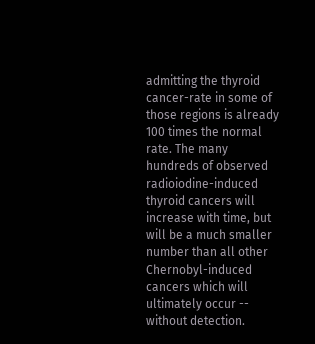admitting the thyroid cancer-rate in some of those regions is already 100 times the normal rate. The many hundreds of observed radioiodine-induced thyroid cancers will increase with time, but will be a much smaller number than all other Chernobyl-induced cancers which will ultimately occur -- without detection.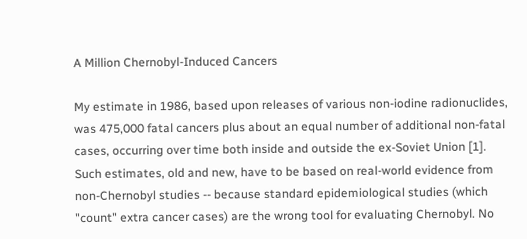A Million Chernobyl-Induced Cancers

My estimate in 1986, based upon releases of various non-iodine radionuclides, was 475,000 fatal cancers plus about an equal number of additional non-fatal cases, occurring over time both inside and outside the ex-Soviet Union [1]. Such estimates, old and new, have to be based on real-world evidence from non-Chernobyl studies -- because standard epidemiological studies (which "count" extra cancer cases) are the wrong tool for evaluating Chernobyl. No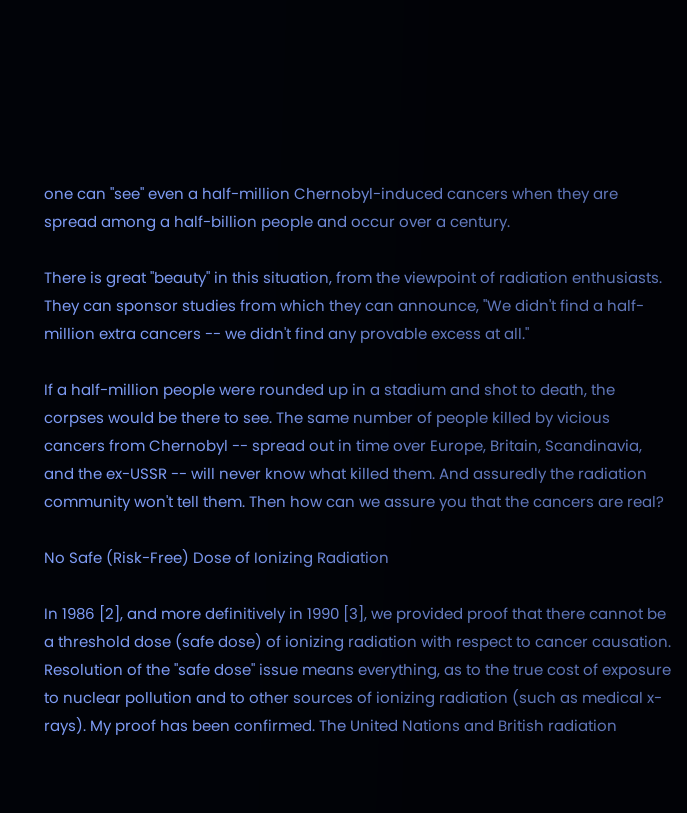one can "see" even a half-million Chernobyl-induced cancers when they are spread among a half-billion people and occur over a century.

There is great "beauty" in this situation, from the viewpoint of radiation enthusiasts. They can sponsor studies from which they can announce, "We didn't find a half-million extra cancers -- we didn't find any provable excess at all."

If a half-million people were rounded up in a stadium and shot to death, the corpses would be there to see. The same number of people killed by vicious cancers from Chernobyl -- spread out in time over Europe, Britain, Scandinavia, and the ex-USSR -- will never know what killed them. And assuredly the radiation community won't tell them. Then how can we assure you that the cancers are real?

No Safe (Risk-Free) Dose of Ionizing Radiation

In 1986 [2], and more definitively in 1990 [3], we provided proof that there cannot be a threshold dose (safe dose) of ionizing radiation with respect to cancer causation. Resolution of the "safe dose" issue means everything, as to the true cost of exposure to nuclear pollution and to other sources of ionizing radiation (such as medical x-rays). My proof has been confirmed. The United Nations and British radiation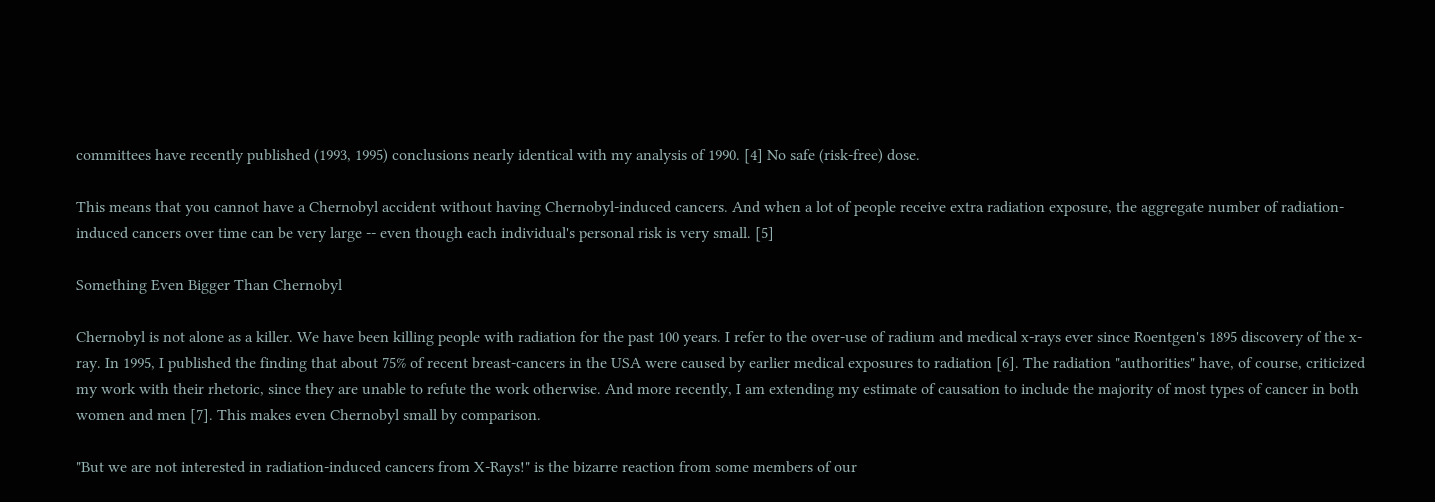committees have recently published (1993, 1995) conclusions nearly identical with my analysis of 1990. [4] No safe (risk-free) dose.

This means that you cannot have a Chernobyl accident without having Chernobyl-induced cancers. And when a lot of people receive extra radiation exposure, the aggregate number of radiation-induced cancers over time can be very large -- even though each individual's personal risk is very small. [5]

Something Even Bigger Than Chernobyl

Chernobyl is not alone as a killer. We have been killing people with radiation for the past 100 years. I refer to the over-use of radium and medical x-rays ever since Roentgen's 1895 discovery of the x-ray. In 1995, I published the finding that about 75% of recent breast-cancers in the USA were caused by earlier medical exposures to radiation [6]. The radiation "authorities" have, of course, criticized my work with their rhetoric, since they are unable to refute the work otherwise. And more recently, I am extending my estimate of causation to include the majority of most types of cancer in both women and men [7]. This makes even Chernobyl small by comparison.

"But we are not interested in radiation-induced cancers from X-Rays!" is the bizarre reaction from some members of our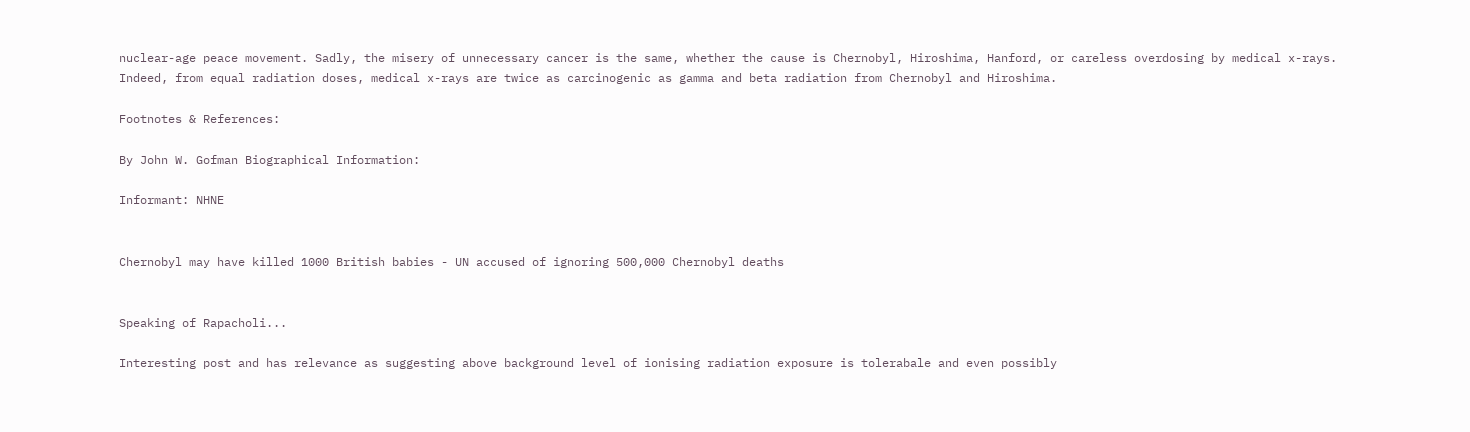nuclear-age peace movement. Sadly, the misery of unnecessary cancer is the same, whether the cause is Chernobyl, Hiroshima, Hanford, or careless overdosing by medical x-rays. Indeed, from equal radiation doses, medical x-rays are twice as carcinogenic as gamma and beta radiation from Chernobyl and Hiroshima.

Footnotes & References:

By John W. Gofman Biographical Information:

Informant: NHNE


Chernobyl may have killed 1000 British babies - UN accused of ignoring 500,000 Chernobyl deaths


Speaking of Rapacholi...

Interesting post and has relevance as suggesting above background level of ionising radiation exposure is tolerabale and even possibly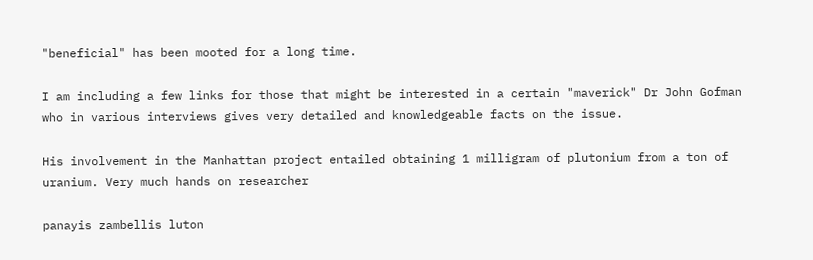"beneficial" has been mooted for a long time.

I am including a few links for those that might be interested in a certain "maverick" Dr John Gofman who in various interviews gives very detailed and knowledgeable facts on the issue.

His involvement in the Manhattan project entailed obtaining 1 milligram of plutonium from a ton of uranium. Very much hands on researcher

panayis zambellis luton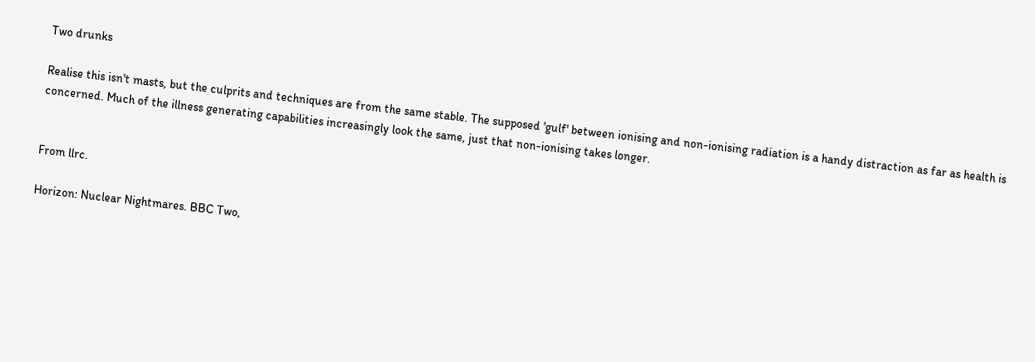Two drunks

Realise this isn't masts, but the culprits and techniques are from the same stable. The supposed 'gulf' between ionising and non-ionising radiation is a handy distraction as far as health is concerned. Much of the illness generating capabilities increasingly look the same, just that non-ionising takes longer.


From llrc.

Horizon: Nuclear Nightmares. BBC Two,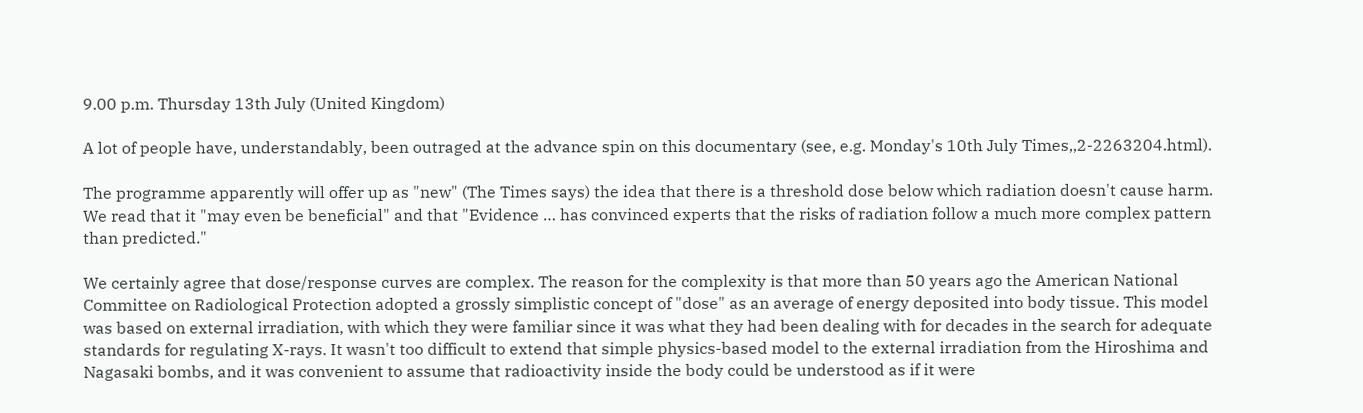9.00 p.m. Thursday 13th July (United Kingdom)

A lot of people have, understandably, been outraged at the advance spin on this documentary (see, e.g. Monday's 10th July Times,,2-2263204.html).

The programme apparently will offer up as "new" (The Times says) the idea that there is a threshold dose below which radiation doesn't cause harm. We read that it "may even be beneficial" and that "Evidence … has convinced experts that the risks of radiation follow a much more complex pattern than predicted."

We certainly agree that dose/response curves are complex. The reason for the complexity is that more than 50 years ago the American National Committee on Radiological Protection adopted a grossly simplistic concept of "dose" as an average of energy deposited into body tissue. This model was based on external irradiation, with which they were familiar since it was what they had been dealing with for decades in the search for adequate standards for regulating X-rays. It wasn't too difficult to extend that simple physics-based model to the external irradiation from the Hiroshima and Nagasaki bombs, and it was convenient to assume that radioactivity inside the body could be understood as if it were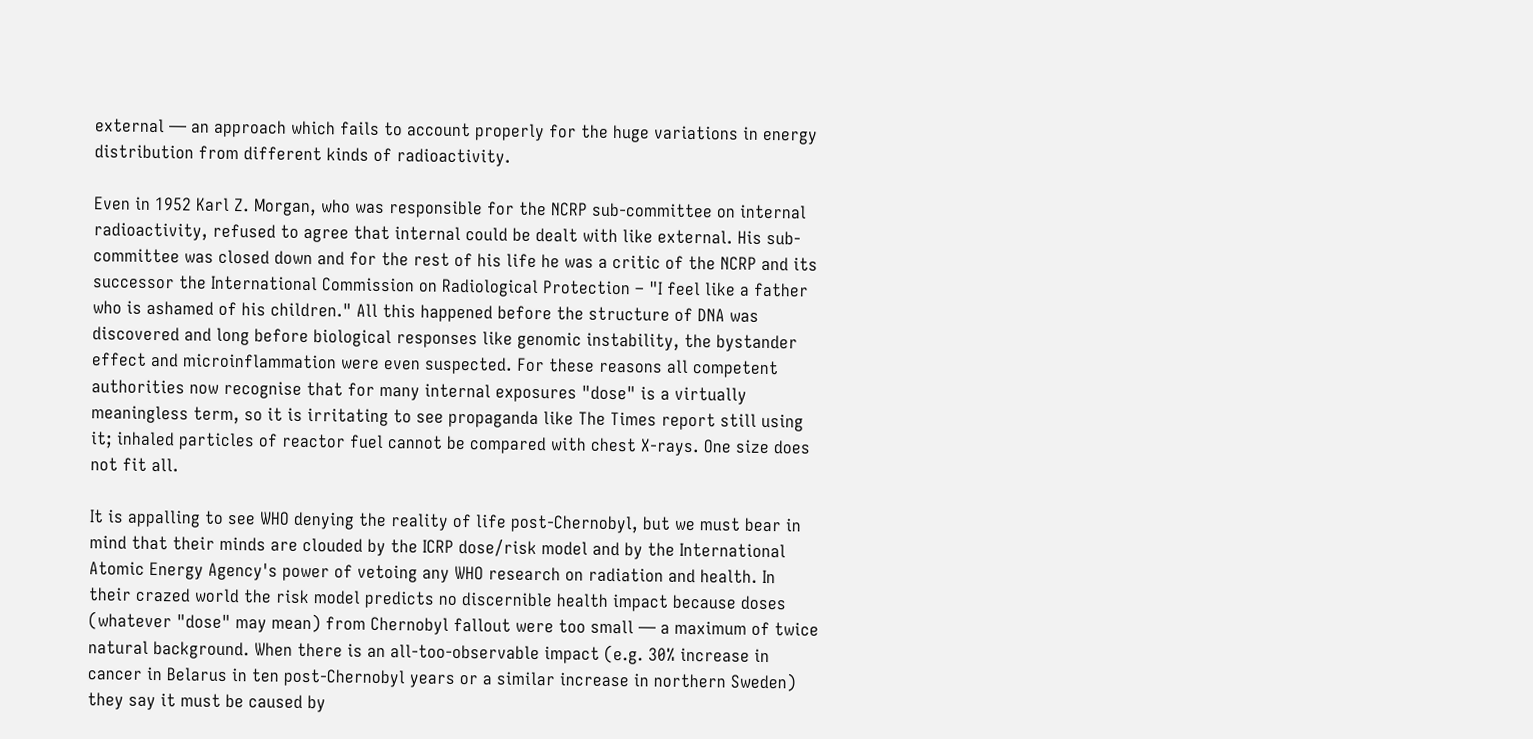external — an approach which fails to account properly for the huge variations in energy distribution from different kinds of radioactivity.

Even in 1952 Karl Z. Morgan, who was responsible for the NCRP sub-committee on internal radioactivity, refused to agree that internal could be dealt with like external. His sub-committee was closed down and for the rest of his life he was a critic of the NCRP and its successor the International Commission on Radiological Protection – "I feel like a father who is ashamed of his children." All this happened before the structure of DNA was discovered and long before biological responses like genomic instability, the bystander effect and microinflammation were even suspected. For these reasons all competent authorities now recognise that for many internal exposures "dose" is a virtually meaningless term, so it is irritating to see propaganda like The Times report still using it; inhaled particles of reactor fuel cannot be compared with chest X-rays. One size does not fit all.

It is appalling to see WHO denying the reality of life post-Chernobyl, but we must bear in mind that their minds are clouded by the ICRP dose/risk model and by the International Atomic Energy Agency's power of vetoing any WHO research on radiation and health. In their crazed world the risk model predicts no discernible health impact because doses (whatever "dose" may mean) from Chernobyl fallout were too small — a maximum of twice natural background. When there is an all-too-observable impact (e.g. 30% increase in cancer in Belarus in ten post-Chernobyl years or a similar increase in northern Sweden) they say it must be caused by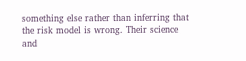something else rather than inferring that the risk model is wrong. Their science and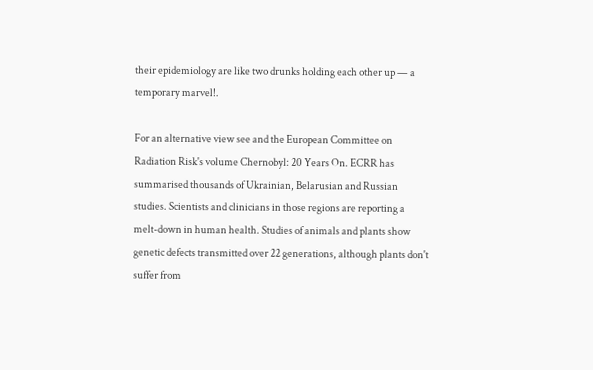their epidemiology are like two drunks holding each other up — a temporary marvel!.

For an alternative view see and the European Committee on Radiation Risk's volume Chernobyl: 20 Years On. ECRR has summarised thousands of Ukrainian, Belarusian and Russian studies. Scientists and clinicians in those regions are reporting a melt-down in human health. Studies of animals and plants show genetic defects transmitted over 22 generations, although plants don't suffer from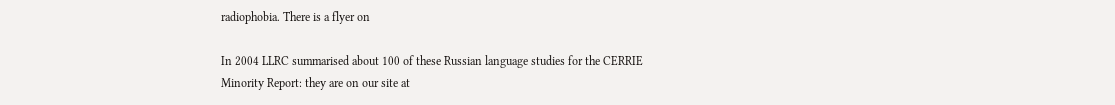radiophobia. There is a flyer on

In 2004 LLRC summarised about 100 of these Russian language studies for the CERRIE Minority Report: they are on our site at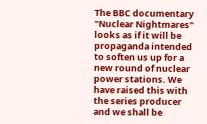The BBC documentary "Nuclear Nightmares" looks as if it will be propaganda intended to soften us up for a new round of nuclear power stations. We have raised this with the series producer and we shall be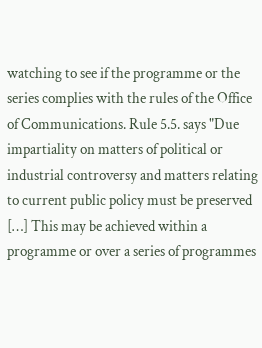watching to see if the programme or the series complies with the rules of the Office of Communications. Rule 5.5. says "Due impartiality on matters of political or industrial controversy and matters relating to current public policy must be preserved […] This may be achieved within a programme or over a series of programmes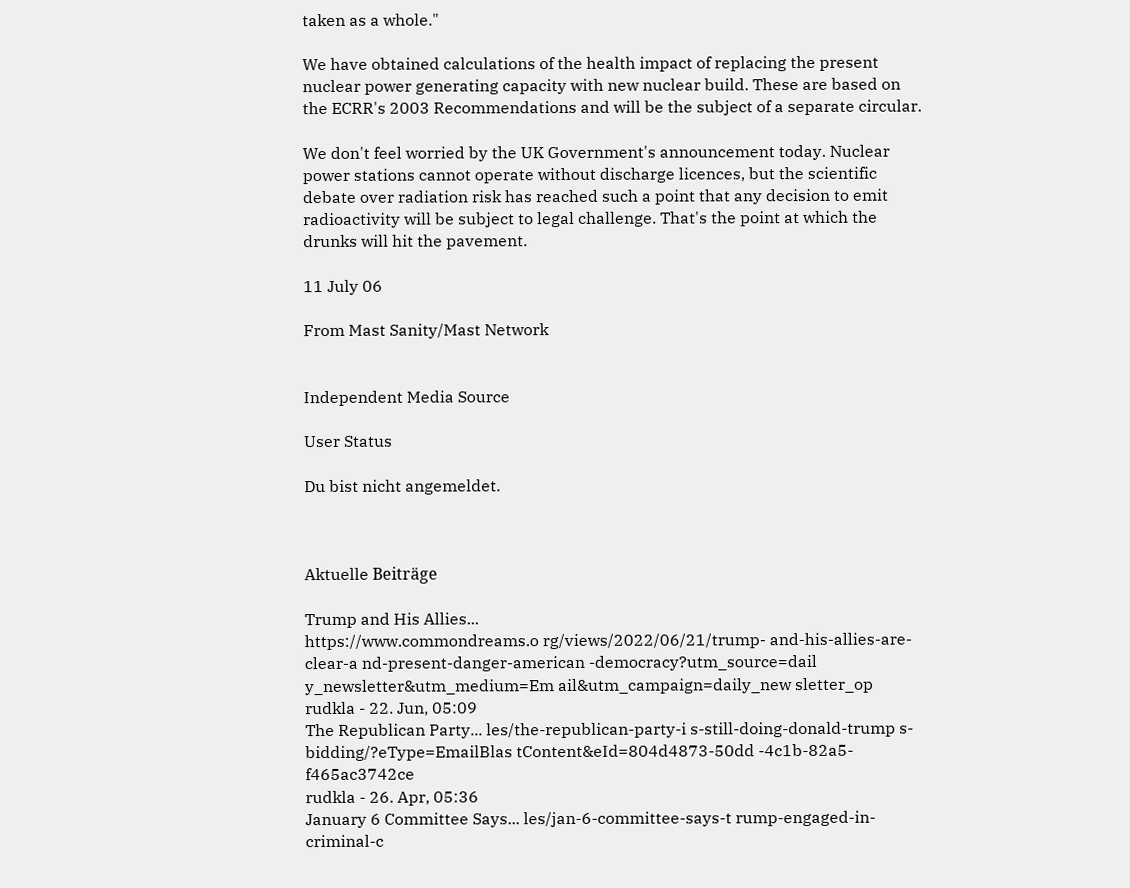taken as a whole."

We have obtained calculations of the health impact of replacing the present nuclear power generating capacity with new nuclear build. These are based on the ECRR's 2003 Recommendations and will be the subject of a separate circular.

We don't feel worried by the UK Government's announcement today. Nuclear power stations cannot operate without discharge licences, but the scientific debate over radiation risk has reached such a point that any decision to emit radioactivity will be subject to legal challenge. That's the point at which the drunks will hit the pavement.

11 July 06

From Mast Sanity/Mast Network


Independent Media Source

User Status

Du bist nicht angemeldet.



Aktuelle Beiträge

Trump and His Allies...
https://www.commondreams.o rg/views/2022/06/21/trump- and-his-allies-are-clear-a nd-present-danger-american -democracy?utm_source=dail y_newsletter&utm_medium=Em ail&utm_campaign=daily_new sletter_op
rudkla - 22. Jun, 05:09
The Republican Party... les/the-republican-party-i s-still-doing-donald-trump s-bidding/?eType=EmailBlas tContent&eId=804d4873-50dd -4c1b-82a5-f465ac3742ce
rudkla - 26. Apr, 05:36
January 6 Committee Says... les/jan-6-committee-says-t rump-engaged-in-criminal-c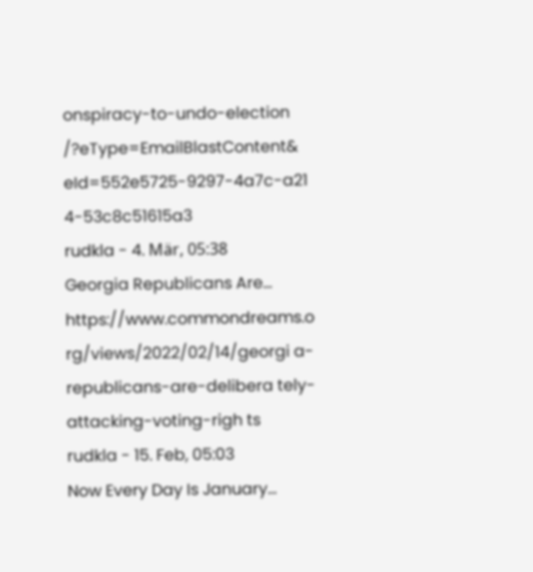onspiracy-to-undo-election /?eType=EmailBlastContent& eId=552e5725-9297-4a7c-a21 4-53c8c51615a3
rudkla - 4. Mär, 05:38
Georgia Republicans Are...
https://www.commondreams.o rg/views/2022/02/14/georgi a-republicans-are-delibera tely-attacking-voting-righ ts
rudkla - 15. Feb, 05:03
Now Every Day Is January...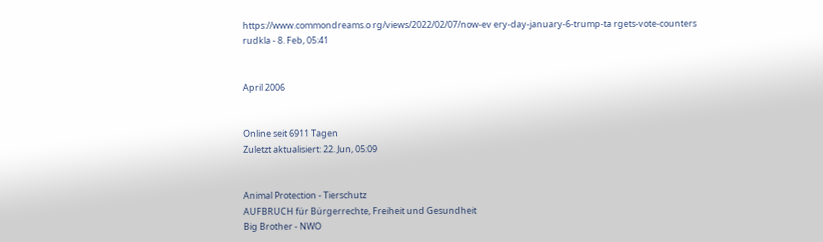https://www.commondreams.o rg/views/2022/02/07/now-ev ery-day-january-6-trump-ta rgets-vote-counters
rudkla - 8. Feb, 05:41


April 2006


Online seit 6911 Tagen
Zuletzt aktualisiert: 22. Jun, 05:09


Animal Protection - Tierschutz
AUFBRUCH für Bürgerrechte, Freiheit und Gesundheit
Big Brother - NWO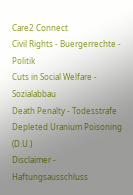Care2 Connect
Civil Rights - Buergerrechte - Politik
Cuts in Social Welfare - Sozialabbau
Death Penalty - Todesstrafe
Depleted Uranium Poisoning (D.U.)
Disclaimer - Haftungsausschluss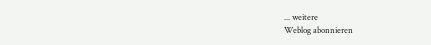... weitere
Weblog abonnieren